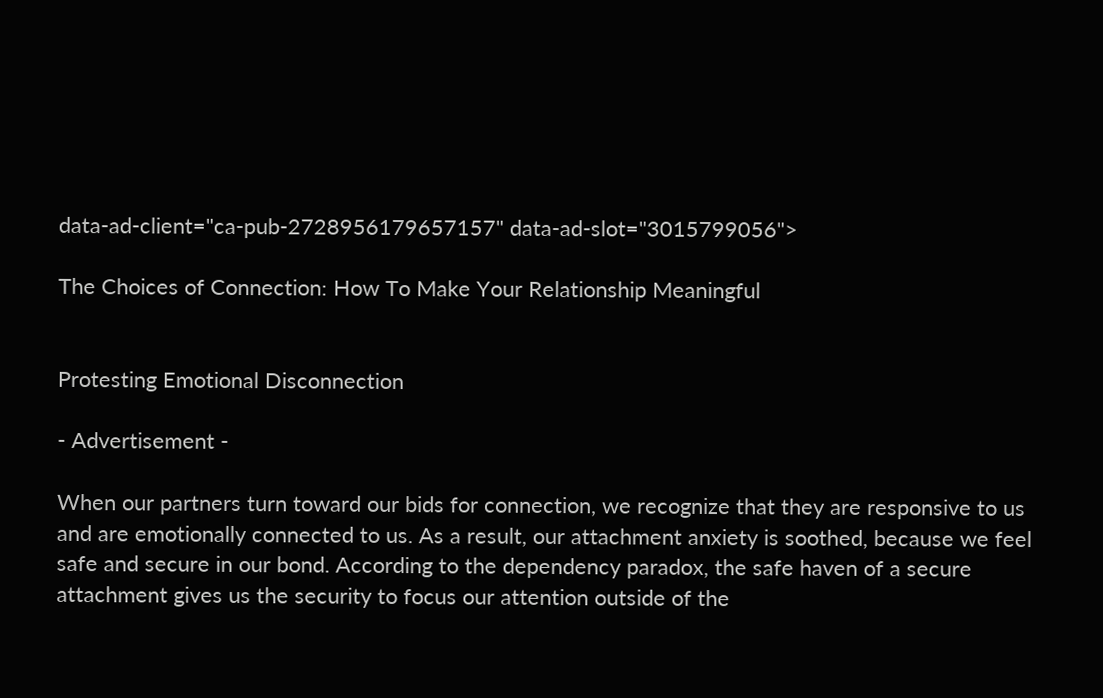data-ad-client="ca-pub-2728956179657157" data-ad-slot="3015799056">

The Choices of Connection: How To Make Your Relationship Meaningful


Protesting Emotional Disconnection

- Advertisement -

When our partners turn toward our bids for connection, we recognize that they are responsive to us and are emotionally connected to us. As a result, our attachment anxiety is soothed, because we feel safe and secure in our bond. According to the dependency paradox, the safe haven of a secure attachment gives us the security to focus our attention outside of the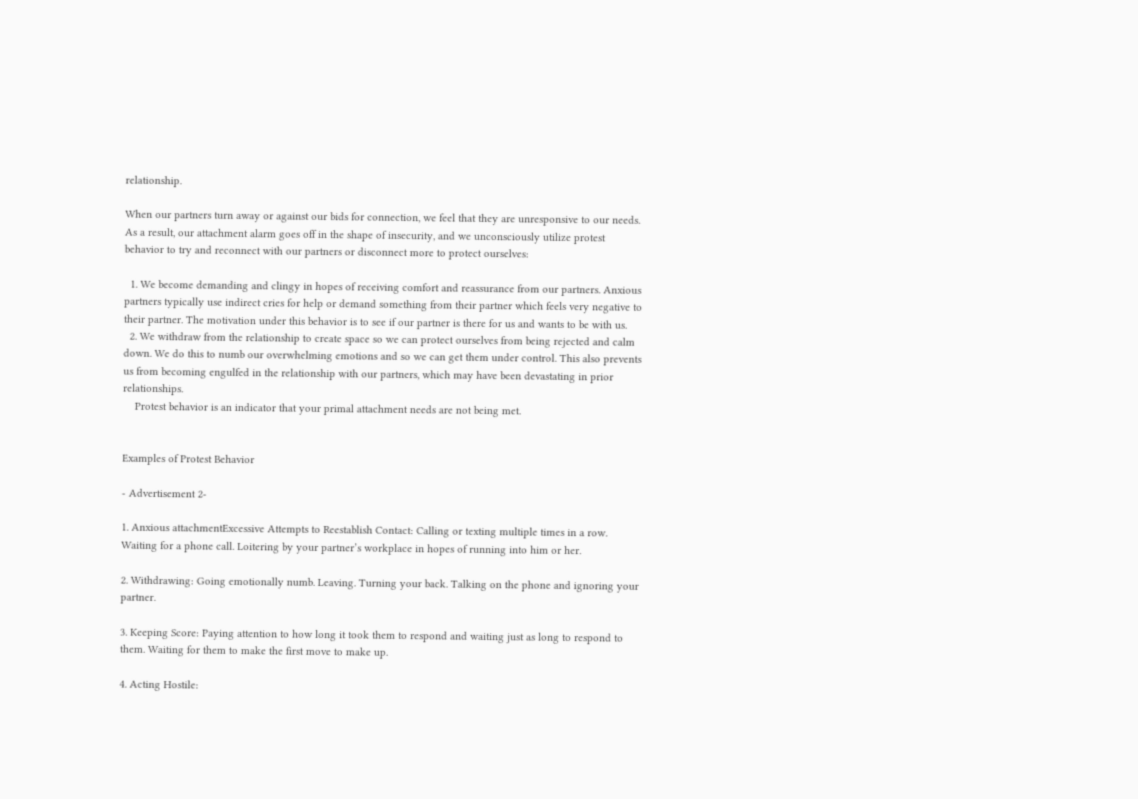relationship.

When our partners turn away or against our bids for connection, we feel that they are unresponsive to our needs. As a result, our attachment alarm goes off in the shape of insecurity, and we unconsciously utilize protest behavior to try and reconnect with our partners or disconnect more to protect ourselves:

  1. We become demanding and clingy in hopes of receiving comfort and reassurance from our partners. Anxious partners typically use indirect cries for help or demand something from their partner which feels very negative to their partner. The motivation under this behavior is to see if our partner is there for us and wants to be with us.
  2. We withdraw from the relationship to create space so we can protect ourselves from being rejected and calm down. We do this to numb our overwhelming emotions and so we can get them under control. This also prevents us from becoming engulfed in the relationship with our partners, which may have been devastating in prior relationships.
    Protest behavior is an indicator that your primal attachment needs are not being met.


Examples of Protest Behavior

- Advertisement 2-

1. Anxious attachmentExcessive Attempts to Reestablish Contact: Calling or texting multiple times in a row. Waiting for a phone call. Loitering by your partner’s workplace in hopes of running into him or her.

2. Withdrawing: Going emotionally numb. Leaving. Turning your back. Talking on the phone and ignoring your partner.

3. Keeping Score: Paying attention to how long it took them to respond and waiting just as long to respond to them. Waiting for them to make the first move to make up.

4. Acting Hostile: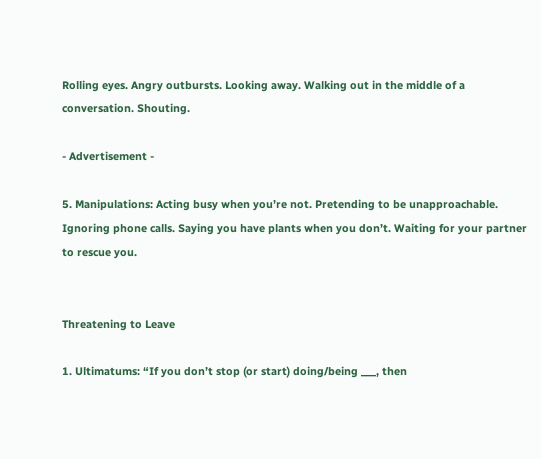Rolling eyes. Angry outbursts. Looking away. Walking out in the middle of a conversation. Shouting.

- Advertisement -

5. Manipulations: Acting busy when you’re not. Pretending to be unapproachable. Ignoring phone calls. Saying you have plants when you don’t. Waiting for your partner to rescue you.


Threatening to Leave

1. Ultimatums: “If you don’t stop (or start) doing/being ___, then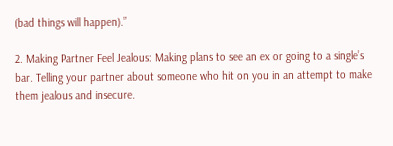(bad things will happen).”

2. Making Partner Feel Jealous: Making plans to see an ex or going to a single’s bar. Telling your partner about someone who hit on you in an attempt to make them jealous and insecure.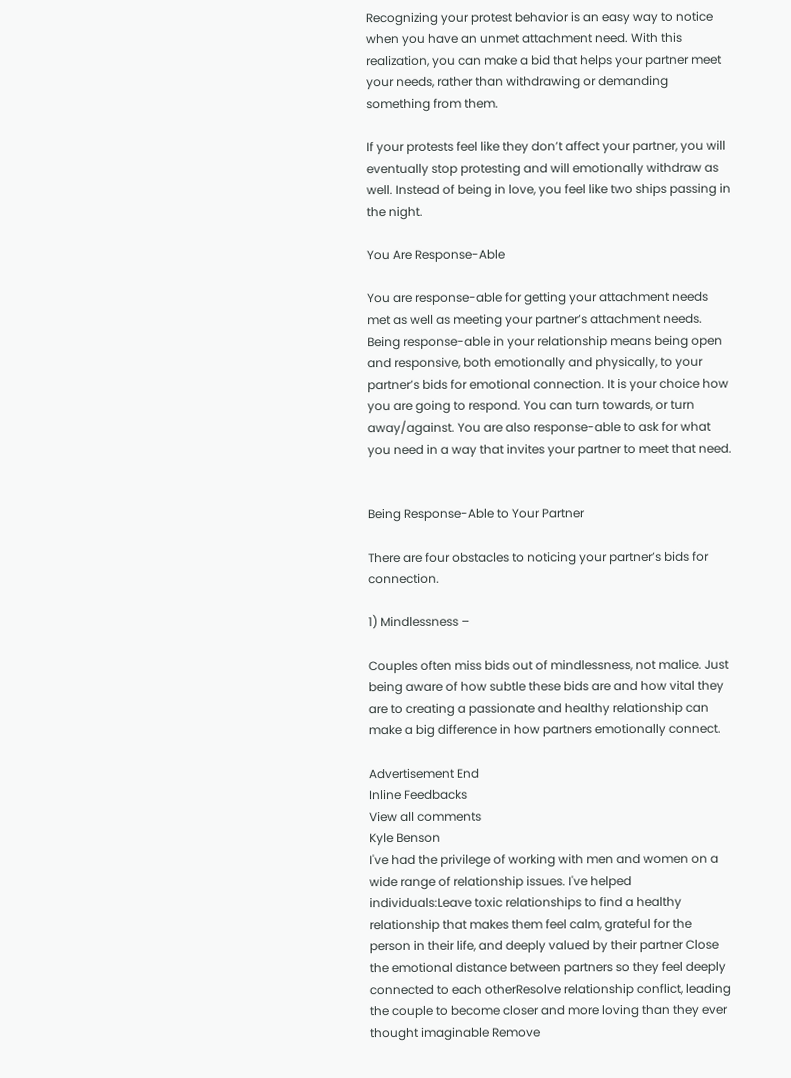Recognizing your protest behavior is an easy way to notice when you have an unmet attachment need. With this realization, you can make a bid that helps your partner meet your needs, rather than withdrawing or demanding something from them.

If your protests feel like they don’t affect your partner, you will eventually stop protesting and will emotionally withdraw as well. Instead of being in love, you feel like two ships passing in the night.

You Are Response-Able

You are response-able for getting your attachment needs met as well as meeting your partner’s attachment needs. Being response-able in your relationship means being open and responsive, both emotionally and physically, to your partner’s bids for emotional connection. It is your choice how you are going to respond. You can turn towards, or turn away/against. You are also response-able to ask for what you need in a way that invites your partner to meet that need.


Being Response-Able to Your Partner

There are four obstacles to noticing your partner’s bids for connection.

1) Mindlessness –

Couples often miss bids out of mindlessness, not malice. Just being aware of how subtle these bids are and how vital they are to creating a passionate and healthy relationship can make a big difference in how partners emotionally connect.

Advertisement End
Inline Feedbacks
View all comments
Kyle Benson
I've had the privilege of working with men and women on a wide range of relationship issues. I've helped individuals:Leave toxic relationships to find a healthy relationship that makes them feel calm, grateful for the person in their life, and deeply valued by their partner Close the emotional distance between partners so they feel deeply connected to each otherResolve relationship conflict, leading the couple to become closer and more loving than they ever thought imaginable Remove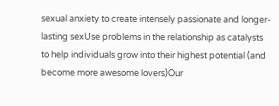sexual anxiety to create intensely passionate and longer-lasting sexUse problems in the relationship as catalysts to help individuals grow into their highest potential (and become more awesome lovers)Our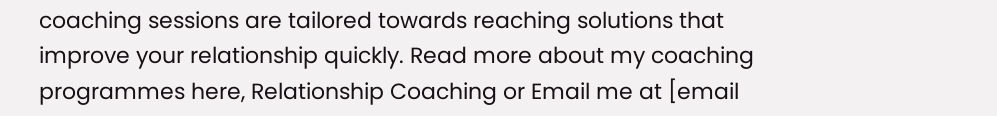coaching sessions are tailored towards reaching solutions that improve your relationship quickly. Read more about my coaching programmes here, Relationship Coaching or Email me at [email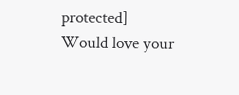protected]
Would love your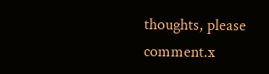thoughts, please comment.x